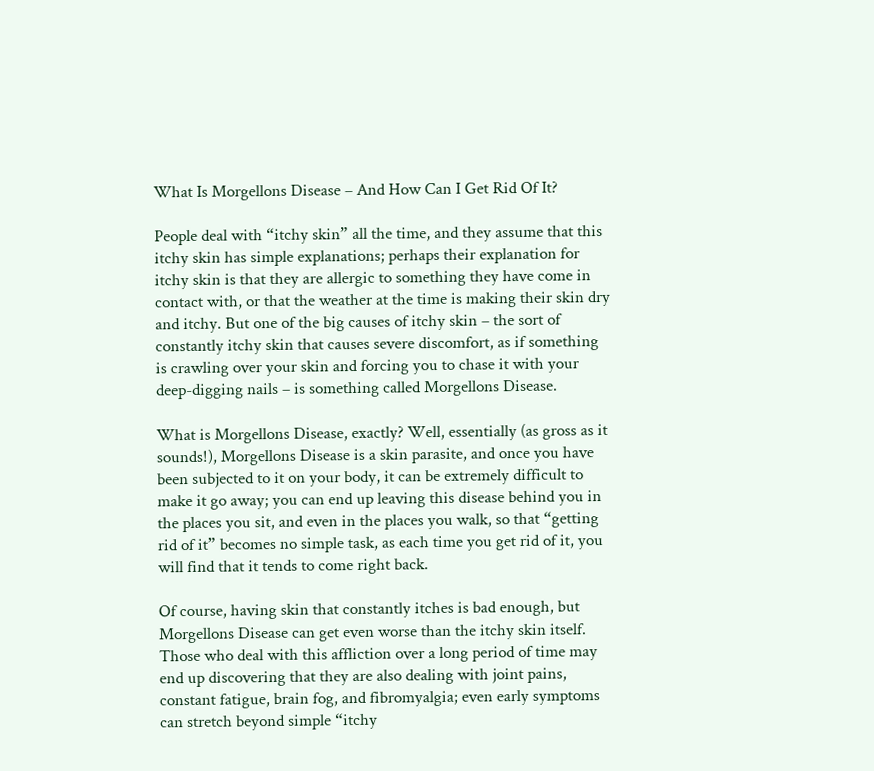What Is Morgellons Disease – And How Can I Get Rid Of It?

People deal with “itchy skin” all the time, and they assume that this itchy skin has simple explanations; perhaps their explanation for itchy skin is that they are allergic to something they have come in contact with, or that the weather at the time is making their skin dry and itchy. But one of the big causes of itchy skin – the sort of constantly itchy skin that causes severe discomfort, as if something is crawling over your skin and forcing you to chase it with your deep-digging nails – is something called Morgellons Disease.

What is Morgellons Disease, exactly? Well, essentially (as gross as it sounds!), Morgellons Disease is a skin parasite, and once you have been subjected to it on your body, it can be extremely difficult to make it go away; you can end up leaving this disease behind you in the places you sit, and even in the places you walk, so that “getting rid of it” becomes no simple task, as each time you get rid of it, you will find that it tends to come right back.

Of course, having skin that constantly itches is bad enough, but Morgellons Disease can get even worse than the itchy skin itself. Those who deal with this affliction over a long period of time may end up discovering that they are also dealing with joint pains, constant fatigue, brain fog, and fibromyalgia; even early symptoms can stretch beyond simple “itchy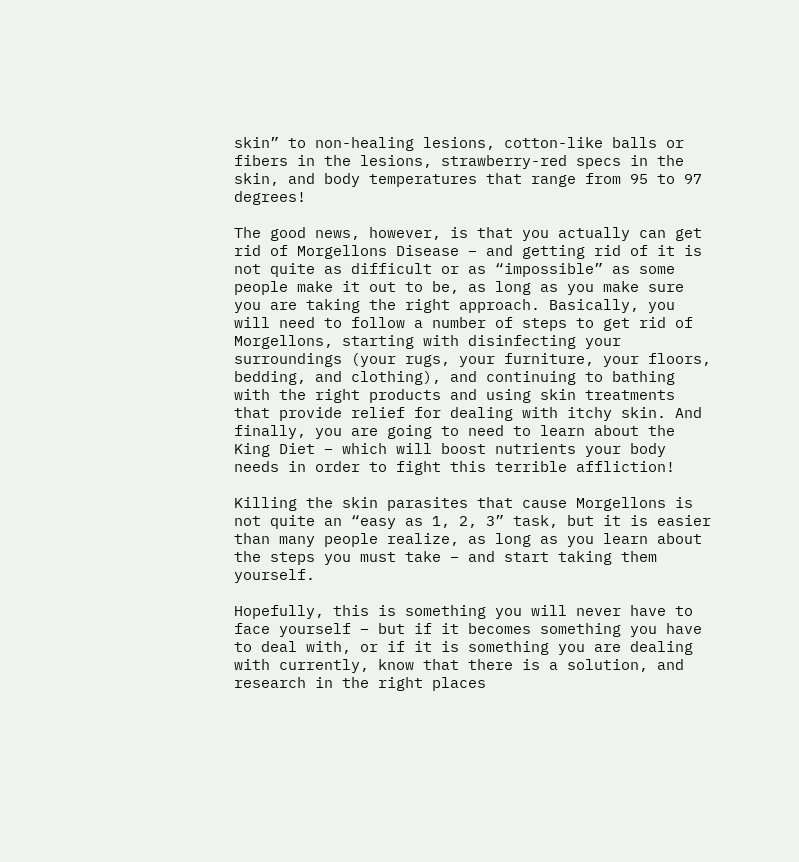skin” to non-healing lesions, cotton-like balls or fibers in the lesions, strawberry-red specs in the skin, and body temperatures that range from 95 to 97 degrees!

The good news, however, is that you actually can get rid of Morgellons Disease – and getting rid of it is not quite as difficult or as “impossible” as some people make it out to be, as long as you make sure you are taking the right approach. Basically, you will need to follow a number of steps to get rid of Morgellons, starting with disinfecting your surroundings (your rugs, your furniture, your floors, bedding, and clothing), and continuing to bathing with the right products and using skin treatments that provide relief for dealing with itchy skin. And finally, you are going to need to learn about the King Diet – which will boost nutrients your body needs in order to fight this terrible affliction!

Killing the skin parasites that cause Morgellons is not quite an “easy as 1, 2, 3” task, but it is easier than many people realize, as long as you learn about the steps you must take – and start taking them yourself.

Hopefully, this is something you will never have to face yourself – but if it becomes something you have to deal with, or if it is something you are dealing with currently, know that there is a solution, and research in the right places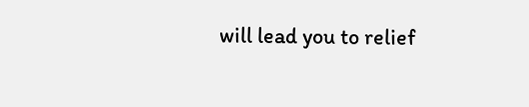will lead you to relief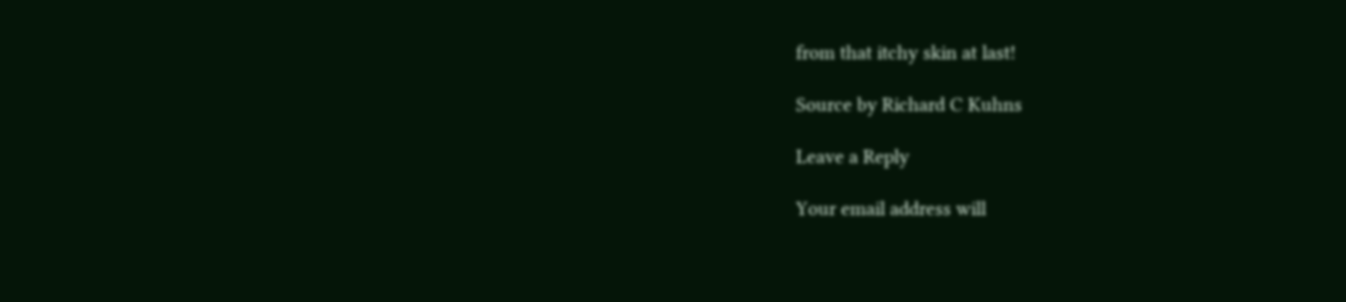from that itchy skin at last!

Source by Richard C Kuhns

Leave a Reply

Your email address will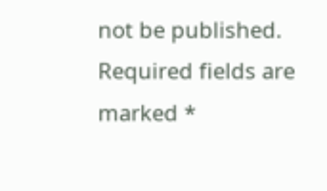not be published. Required fields are marked *